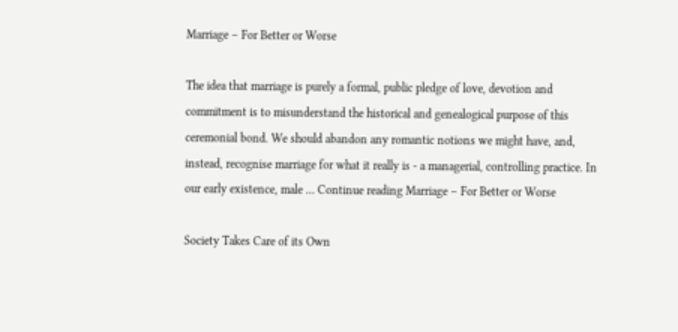Marriage – For Better or Worse

The idea that marriage is purely a formal, public pledge of love, devotion and commitment is to misunderstand the historical and genealogical purpose of this ceremonial bond. We should abandon any romantic notions we might have, and, instead, recognise marriage for what it really is - a managerial, controlling practice. In our early existence, male … Continue reading Marriage – For Better or Worse

Society Takes Care of its Own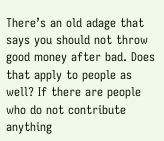There’s an old adage that says you should not throw good money after bad. Does that apply to people as well? If there are people who do not contribute anything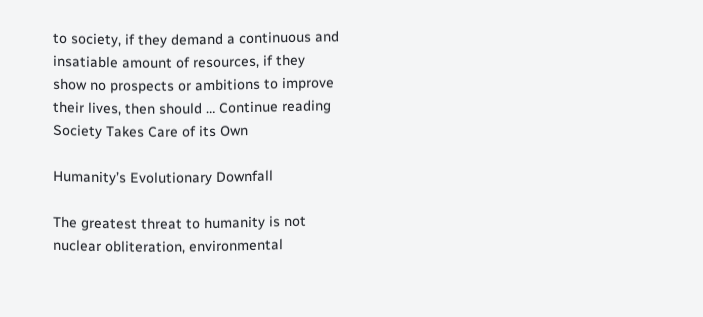to society, if they demand a continuous and insatiable amount of resources, if they show no prospects or ambitions to improve their lives, then should … Continue reading Society Takes Care of its Own

Humanity’s Evolutionary Downfall

The greatest threat to humanity is not nuclear obliteration, environmental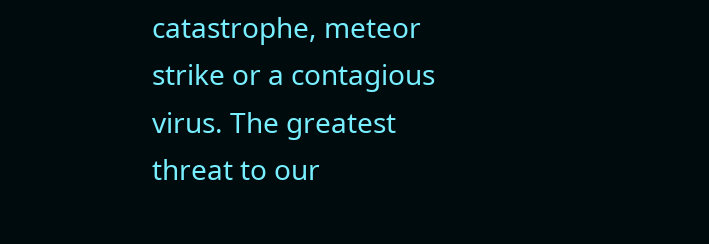catastrophe, meteor strike or a contagious virus. The greatest threat to our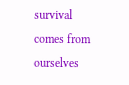survival comes from ourselves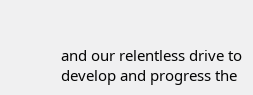and our relentless drive to develop and progress the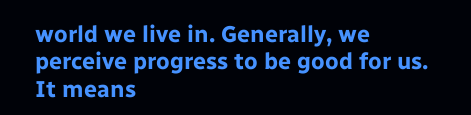world we live in. Generally, we perceive progress to be good for us. It means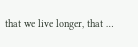that we live longer, that …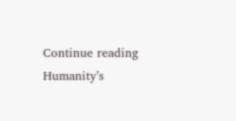Continue reading Humanity’s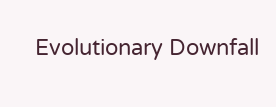Evolutionary Downfall